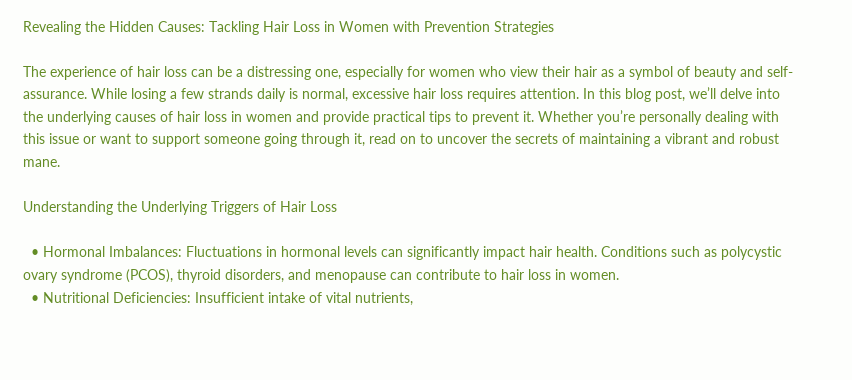Revealing the Hidden Causes: Tackling Hair Loss in Women with Prevention Strategies

The experience of hair loss can be a distressing one, especially for women who view their hair as a symbol of beauty and self-assurance. While losing a few strands daily is normal, excessive hair loss requires attention. In this blog post, we’ll delve into the underlying causes of hair loss in women and provide practical tips to prevent it. Whether you’re personally dealing with this issue or want to support someone going through it, read on to uncover the secrets of maintaining a vibrant and robust mane.

Understanding the Underlying Triggers of Hair Loss

  • Hormonal Imbalances: Fluctuations in hormonal levels can significantly impact hair health. Conditions such as polycystic ovary syndrome (PCOS), thyroid disorders, and menopause can contribute to hair loss in women.
  • Nutritional Deficiencies: Insufficient intake of vital nutrients,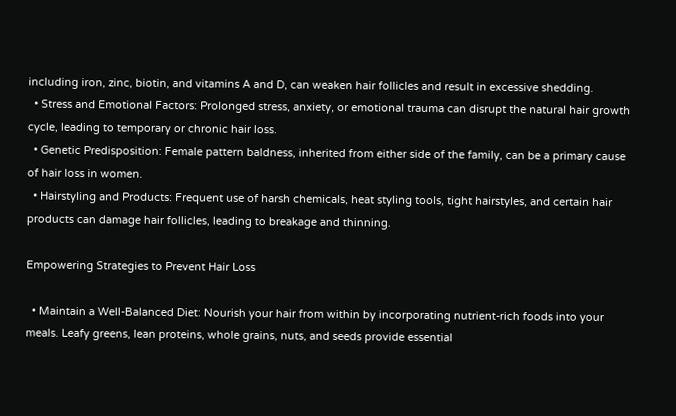including iron, zinc, biotin, and vitamins A and D, can weaken hair follicles and result in excessive shedding.
  • Stress and Emotional Factors: Prolonged stress, anxiety, or emotional trauma can disrupt the natural hair growth cycle, leading to temporary or chronic hair loss.
  • Genetic Predisposition: Female pattern baldness, inherited from either side of the family, can be a primary cause of hair loss in women.
  • Hairstyling and Products: Frequent use of harsh chemicals, heat styling tools, tight hairstyles, and certain hair products can damage hair follicles, leading to breakage and thinning.

Empowering Strategies to Prevent Hair Loss

  • Maintain a Well-Balanced Diet: Nourish your hair from within by incorporating nutrient-rich foods into your meals. Leafy greens, lean proteins, whole grains, nuts, and seeds provide essential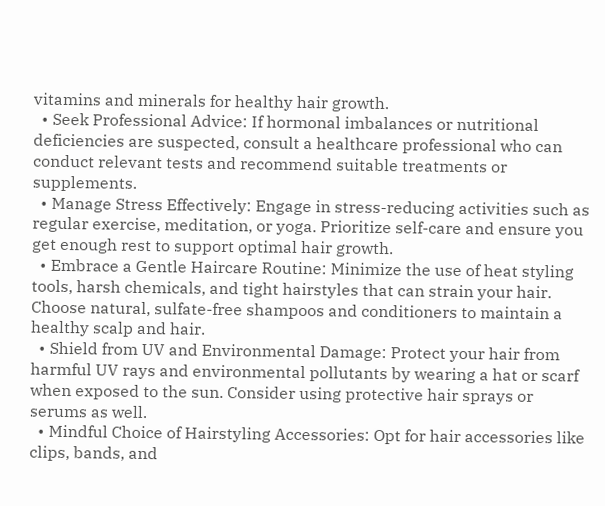vitamins and minerals for healthy hair growth.
  • Seek Professional Advice: If hormonal imbalances or nutritional deficiencies are suspected, consult a healthcare professional who can conduct relevant tests and recommend suitable treatments or supplements.
  • Manage Stress Effectively: Engage in stress-reducing activities such as regular exercise, meditation, or yoga. Prioritize self-care and ensure you get enough rest to support optimal hair growth.
  • Embrace a Gentle Haircare Routine: Minimize the use of heat styling tools, harsh chemicals, and tight hairstyles that can strain your hair. Choose natural, sulfate-free shampoos and conditioners to maintain a healthy scalp and hair.
  • Shield from UV and Environmental Damage: Protect your hair from harmful UV rays and environmental pollutants by wearing a hat or scarf when exposed to the sun. Consider using protective hair sprays or serums as well.
  • Mindful Choice of Hairstyling Accessories: Opt for hair accessories like clips, bands, and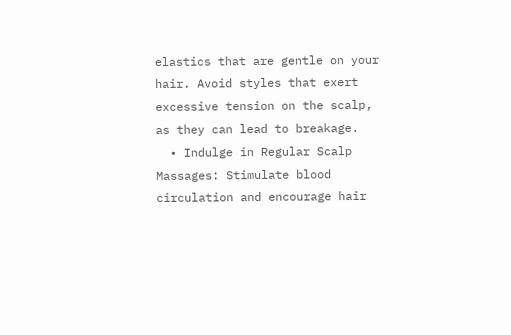elastics that are gentle on your hair. Avoid styles that exert excessive tension on the scalp, as they can lead to breakage.
  • Indulge in Regular Scalp Massages: Stimulate blood circulation and encourage hair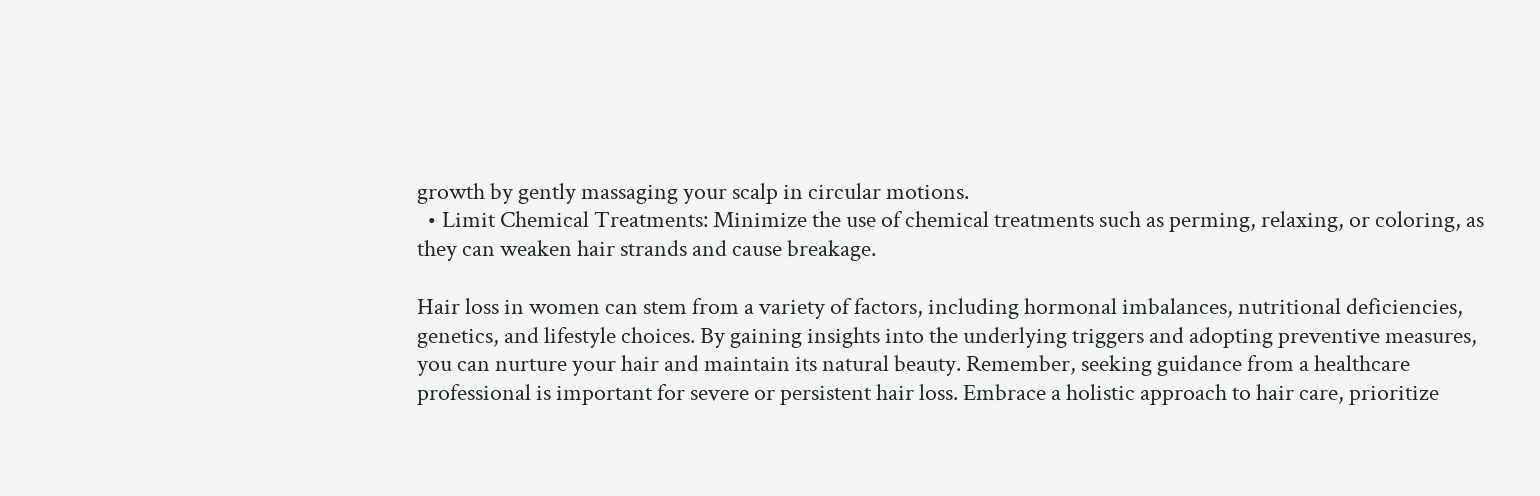growth by gently massaging your scalp in circular motions.
  • Limit Chemical Treatments: Minimize the use of chemical treatments such as perming, relaxing, or coloring, as they can weaken hair strands and cause breakage.

Hair loss in women can stem from a variety of factors, including hormonal imbalances, nutritional deficiencies, genetics, and lifestyle choices. By gaining insights into the underlying triggers and adopting preventive measures, you can nurture your hair and maintain its natural beauty. Remember, seeking guidance from a healthcare professional is important for severe or persistent hair loss. Embrace a holistic approach to hair care, prioritize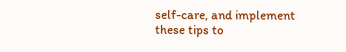self-care, and implement these tips to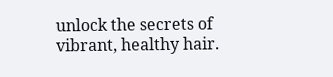unlock the secrets of vibrant, healthy hair.